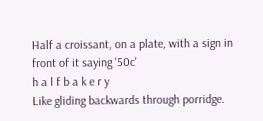Half a croissant, on a plate, with a sign in front of it saying '50c'
h a l f b a k e r y
Like gliding backwards through porridge.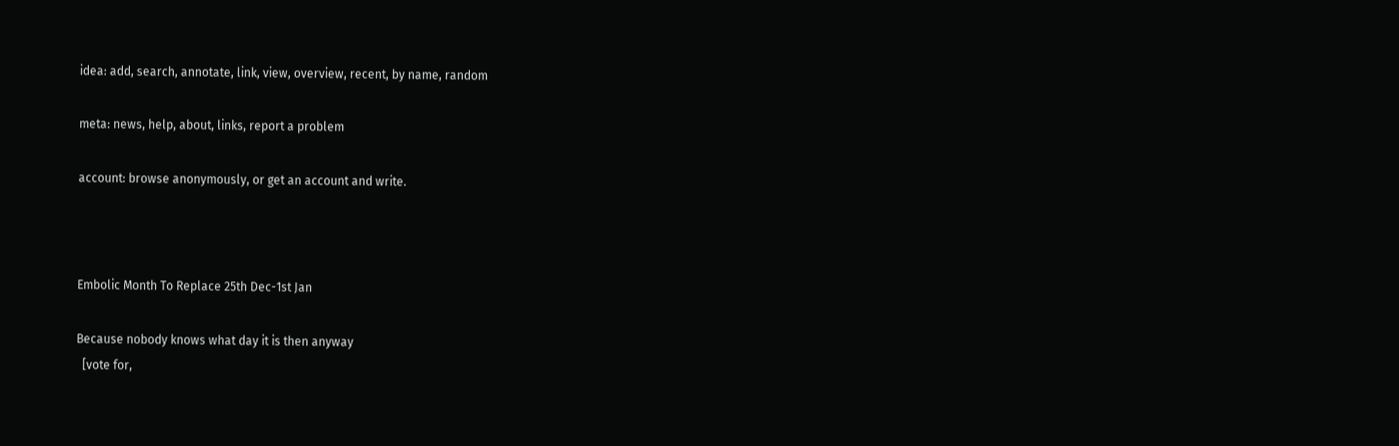idea: add, search, annotate, link, view, overview, recent, by name, random

meta: news, help, about, links, report a problem

account: browse anonymously, or get an account and write.



Embolic Month To Replace 25th Dec-1st Jan

Because nobody knows what day it is then anyway
  [vote for,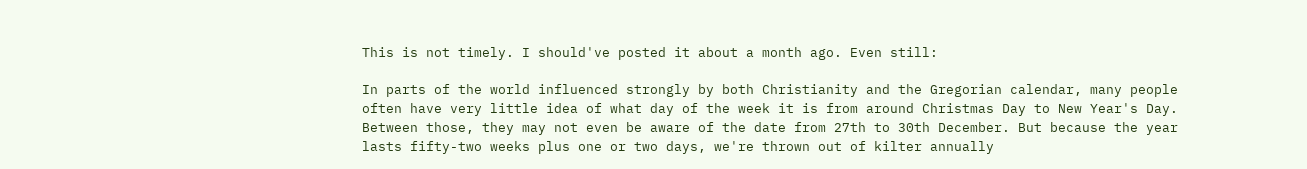This is not timely. I should've posted it about a month ago. Even still:

In parts of the world influenced strongly by both Christianity and the Gregorian calendar, many people often have very little idea of what day of the week it is from around Christmas Day to New Year's Day. Between those, they may not even be aware of the date from 27th to 30th December. But because the year lasts fifty-two weeks plus one or two days, we're thrown out of kilter annually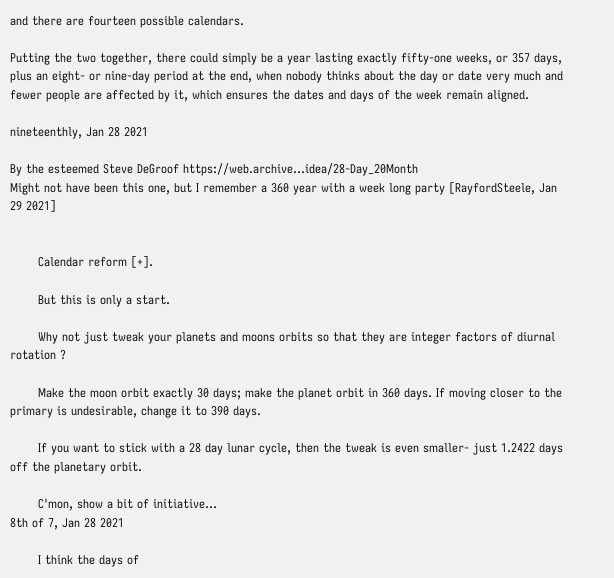and there are fourteen possible calendars.

Putting the two together, there could simply be a year lasting exactly fifty-one weeks, or 357 days, plus an eight- or nine-day period at the end, when nobody thinks about the day or date very much and fewer people are affected by it, which ensures the dates and days of the week remain aligned.

nineteenthly, Jan 28 2021

By the esteemed Steve DeGroof https://web.archive...idea/28-Day_20Month
Might not have been this one, but I remember a 360 year with a week long party [RayfordSteele, Jan 29 2021]


       Calendar reform [+].

       But this is only a start.

       Why not just tweak your planets and moons orbits so that they are integer factors of diurnal rotation ?

       Make the moon orbit exactly 30 days; make the planet orbit in 360 days. If moving closer to the primary is undesirable, change it to 390 days.

       If you want to stick with a 28 day lunar cycle, then the tweak is even smaller- just 1.2422 days off the planetary orbit.

       C'mon, show a bit of initiative...
8th of 7, Jan 28 2021

       I think the days of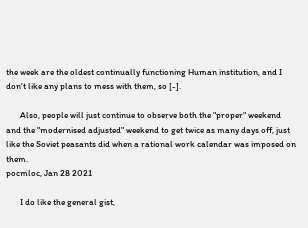the week are the oldest continually functioning Human institution, and I don't like any plans to mess with them, so [-].

       Also, people will just continue to observe both the "proper" weekend and the "modernised adjusted" weekend to get twice as many days off, just like the Soviet peasants did when a rational work calendar was imposed on them.
pocmloc, Jan 28 2021

       I do like the general gist,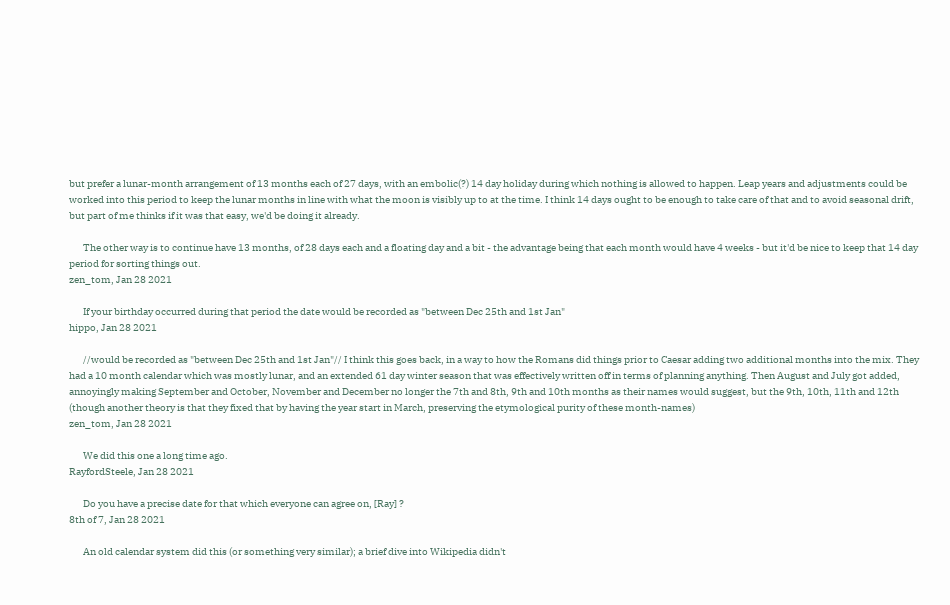but prefer a lunar-month arrangement of 13 months each of 27 days, with an embolic(?) 14 day holiday during which nothing is allowed to happen. Leap years and adjustments could be worked into this period to keep the lunar months in line with what the moon is visibly up to at the time. I think 14 days ought to be enough to take care of that and to avoid seasonal drift, but part of me thinks if it was that easy, we'd be doing it already.

       The other way is to continue have 13 months, of 28 days each and a floating day and a bit - the advantage being that each month would have 4 weeks - but it'd be nice to keep that 14 day period for sorting things out.
zen_tom, Jan 28 2021

       If your birthday occurred during that period the date would be recorded as "between Dec 25th and 1st Jan"
hippo, Jan 28 2021

       //would be recorded as "between Dec 25th and 1st Jan"// I think this goes back, in a way to how the Romans did things prior to Caesar adding two additional months into the mix. They had a 10 month calendar which was mostly lunar, and an extended 61 day winter season that was effectively written off in terms of planning anything. Then August and July got added, annoyingly making September and October, November and December no longer the 7th and 8th, 9th and 10th months as their names would suggest, but the 9th, 10th, 11th and 12th (though another theory is that they fixed that by having the year start in March, preserving the etymological purity of these month-names)
zen_tom, Jan 28 2021

       We did this one a long time ago.
RayfordSteele, Jan 28 2021

       Do you have a precise date for that which everyone can agree on, [Ray] ?
8th of 7, Jan 28 2021

       An old calendar system did this (or something very similar); a brief dive into Wikipedia didn't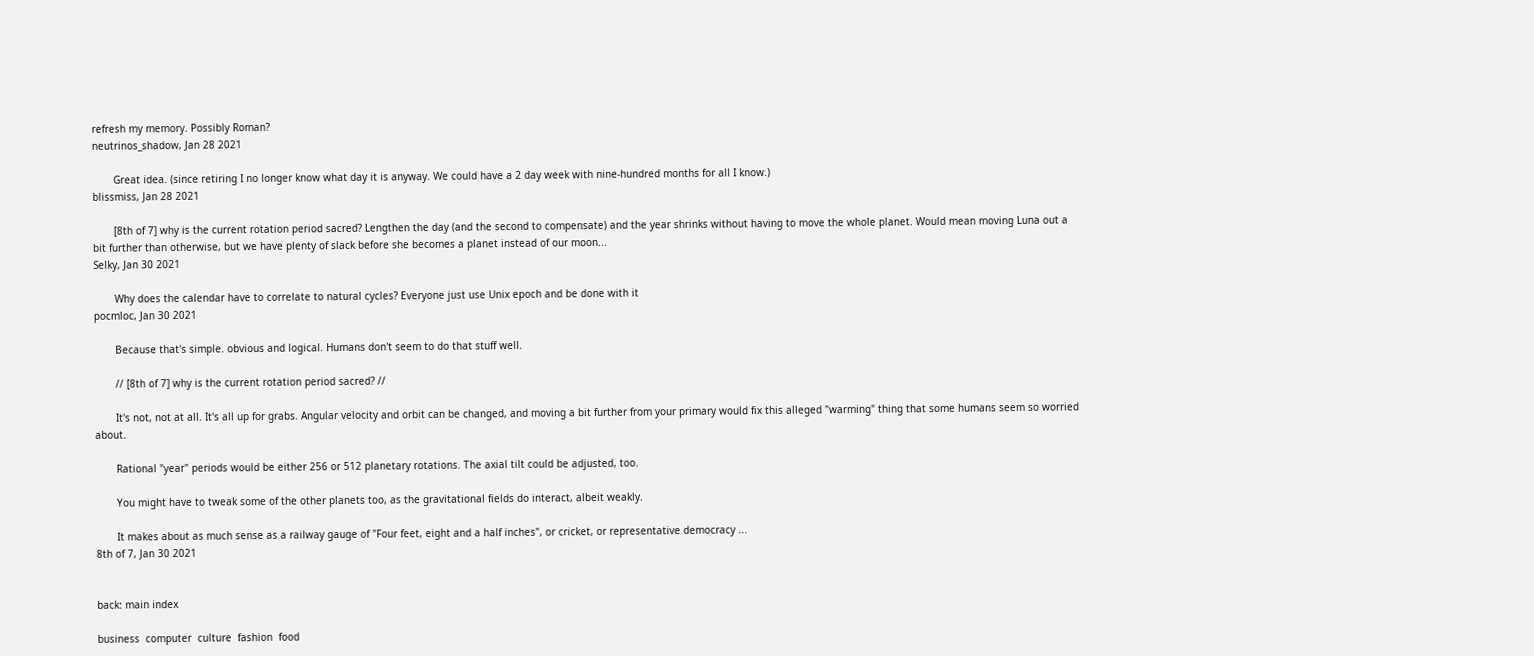refresh my memory. Possibly Roman?
neutrinos_shadow, Jan 28 2021

       Great idea. (since retiring I no longer know what day it is anyway. We could have a 2 day week with nine-hundred months for all I know.)
blissmiss, Jan 28 2021

       [8th of 7] why is the current rotation period sacred? Lengthen the day (and the second to compensate) and the year shrinks without having to move the whole planet. Would mean moving Luna out a bit further than otherwise, but we have plenty of slack before she becomes a planet instead of our moon...
Selky, Jan 30 2021

       Why does the calendar have to correlate to natural cycles? Everyone just use Unix epoch and be done with it
pocmloc, Jan 30 2021

       Because that's simple. obvious and logical. Humans don't seem to do that stuff well.

       // [8th of 7] why is the current rotation period sacred? //

       It's not, not at all. It's all up for grabs. Angular velocity and orbit can be changed, and moving a bit further from your primary would fix this alleged "warming" thing that some humans seem so worried about.

       Rational "year" periods would be either 256 or 512 planetary rotations. The axial tilt could be adjusted, too.

       You might have to tweak some of the other planets too, as the gravitational fields do interact, albeit weakly.

       It makes about as much sense as a railway gauge of "Four feet, eight and a half inches", or cricket, or representative democracy ...
8th of 7, Jan 30 2021


back: main index

business  computer  culture  fashion  food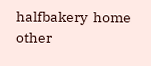halfbakery  home  other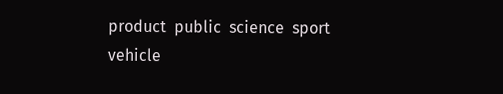product  public  science  sport  vehicle